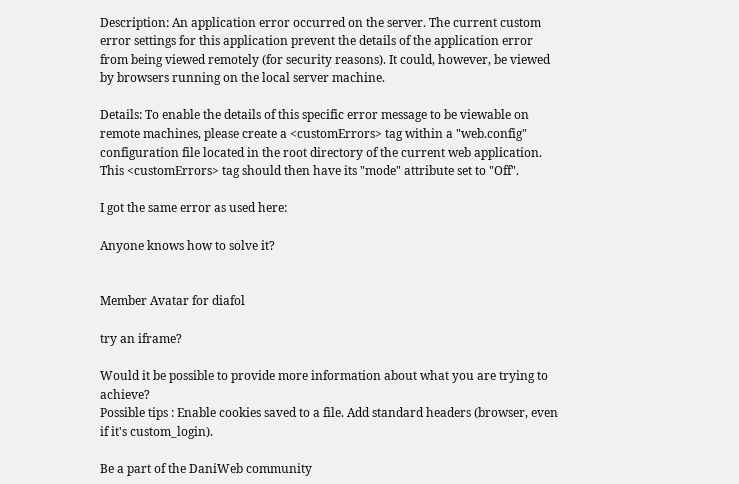Description: An application error occurred on the server. The current custom error settings for this application prevent the details of the application error from being viewed remotely (for security reasons). It could, however, be viewed by browsers running on the local server machine.

Details: To enable the details of this specific error message to be viewable on remote machines, please create a <customErrors> tag within a "web.config" configuration file located in the root directory of the current web application. This <customErrors> tag should then have its "mode" attribute set to "Off".

I got the same error as used here:

Anyone knows how to solve it?


Member Avatar for diafol

try an iframe?

Would it be possible to provide more information about what you are trying to achieve?
Possible tips : Enable cookies saved to a file. Add standard headers (browser, even if it's custom_login).

Be a part of the DaniWeb community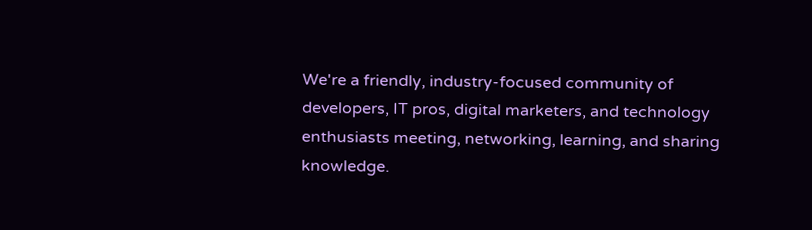We're a friendly, industry-focused community of developers, IT pros, digital marketers, and technology enthusiasts meeting, networking, learning, and sharing knowledge.